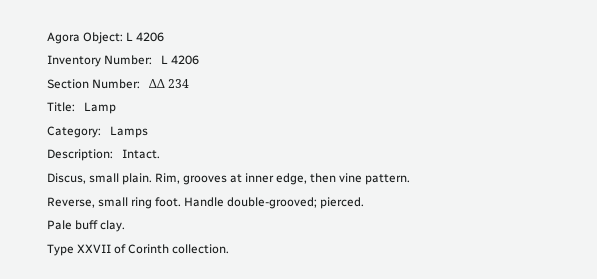Agora Object: L 4206
Inventory Number:   L 4206
Section Number:   ΔΔ 234
Title:   Lamp
Category:   Lamps
Description:   Intact.
Discus, small plain. Rim, grooves at inner edge, then vine pattern.
Reverse, small ring foot. Handle double-grooved; pierced.
Pale buff clay.
Type XXVII of Corinth collection.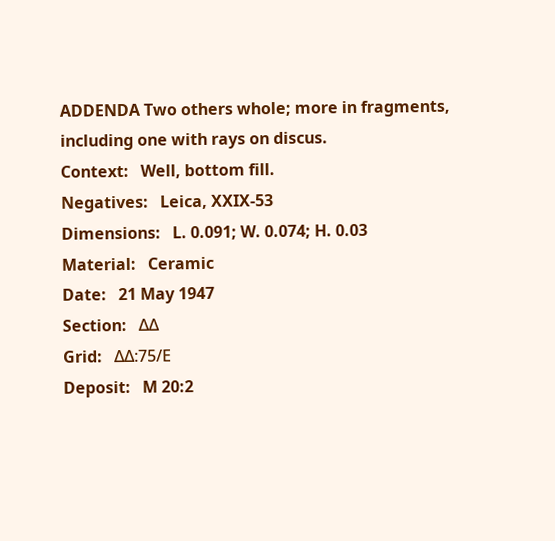ADDENDA Two others whole; more in fragments, including one with rays on discus.
Context:   Well, bottom fill.
Negatives:   Leica, XXIX-53
Dimensions:   L. 0.091; W. 0.074; H. 0.03
Material:   Ceramic
Date:   21 May 1947
Section:   ΔΔ
Grid:   ΔΔ:75/Ε
Deposit:   M 20:2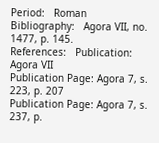Period:   Roman
Bibliography:   Agora VII, no. 1477, p. 145.
References:   Publication: Agora VII
Publication Page: Agora 7, s. 223, p. 207
Publication Page: Agora 7, s. 237, p.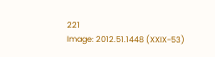221
Image: 2012.51.1448 (XXIX-53)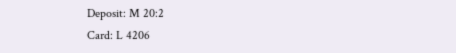Deposit: M 20:2
Card: L 4206